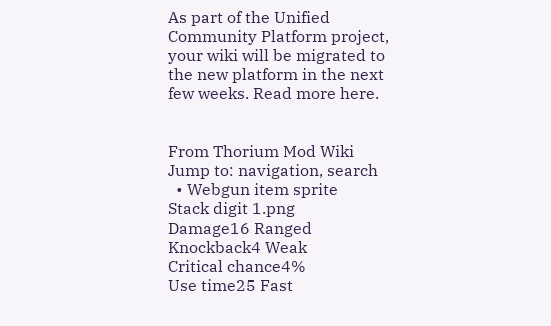As part of the Unified Community Platform project, your wiki will be migrated to the new platform in the next few weeks. Read more here.


From Thorium Mod Wiki
Jump to: navigation, search
  • Webgun item sprite
Stack digit 1.png
Damage16 Ranged
Knockback4 Weak
Critical chance4%
Use time25 Fast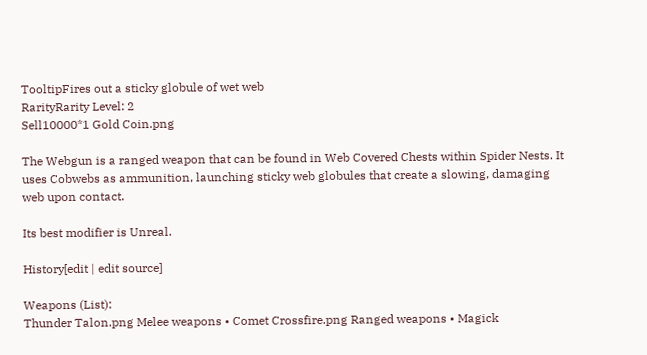TooltipFires out a sticky globule of wet web
RarityRarity Level: 2
Sell10000*1 Gold Coin.png

The Webgun is a ranged weapon that can be found in Web Covered Chests within Spider Nests. It uses Cobwebs as ammunition, launching sticky web globules that create a slowing, damaging web upon contact.

Its best modifier is Unreal.

History[edit | edit source]

Weapons (List):
Thunder Talon.png Melee weapons • Comet Crossfire.png Ranged weapons • Magick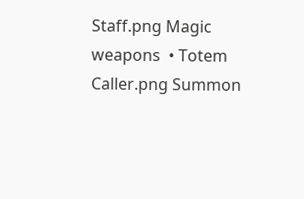Staff.png Magic weapons  • Totem Caller.png Summon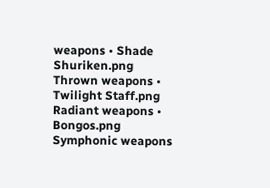weapons • Shade Shuriken.png Thrown weapons • Twilight Staff.png Radiant weapons • Bongos.png Symphonic weapons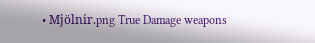• Mjölnir.png True Damage weapons